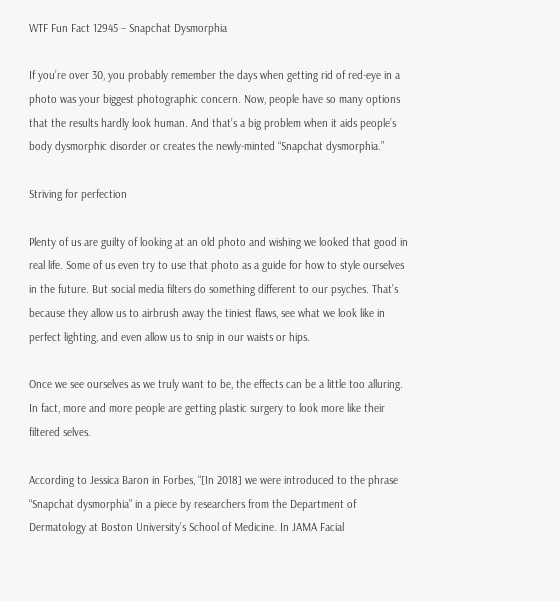WTF Fun Fact 12945 – Snapchat Dysmorphia

If you’re over 30, you probably remember the days when getting rid of red-eye in a photo was your biggest photographic concern. Now, people have so many options that the results hardly look human. And that’s a big problem when it aids people’s body dysmorphic disorder or creates the newly-minted “Snapchat dysmorphia.”

Striving for perfection

Plenty of us are guilty of looking at an old photo and wishing we looked that good in real life. Some of us even try to use that photo as a guide for how to style ourselves in the future. But social media filters do something different to our psyches. That’s because they allow us to airbrush away the tiniest flaws, see what we look like in perfect lighting, and even allow us to snip in our waists or hips.

Once we see ourselves as we truly want to be, the effects can be a little too alluring. In fact, more and more people are getting plastic surgery to look more like their filtered selves.

According to Jessica Baron in Forbes, “[In 2018] we were introduced to the phrase “Snapchat dysmorphia” in a piece by researchers from the Department of Dermatology at Boston University’s School of Medicine. In JAMA Facial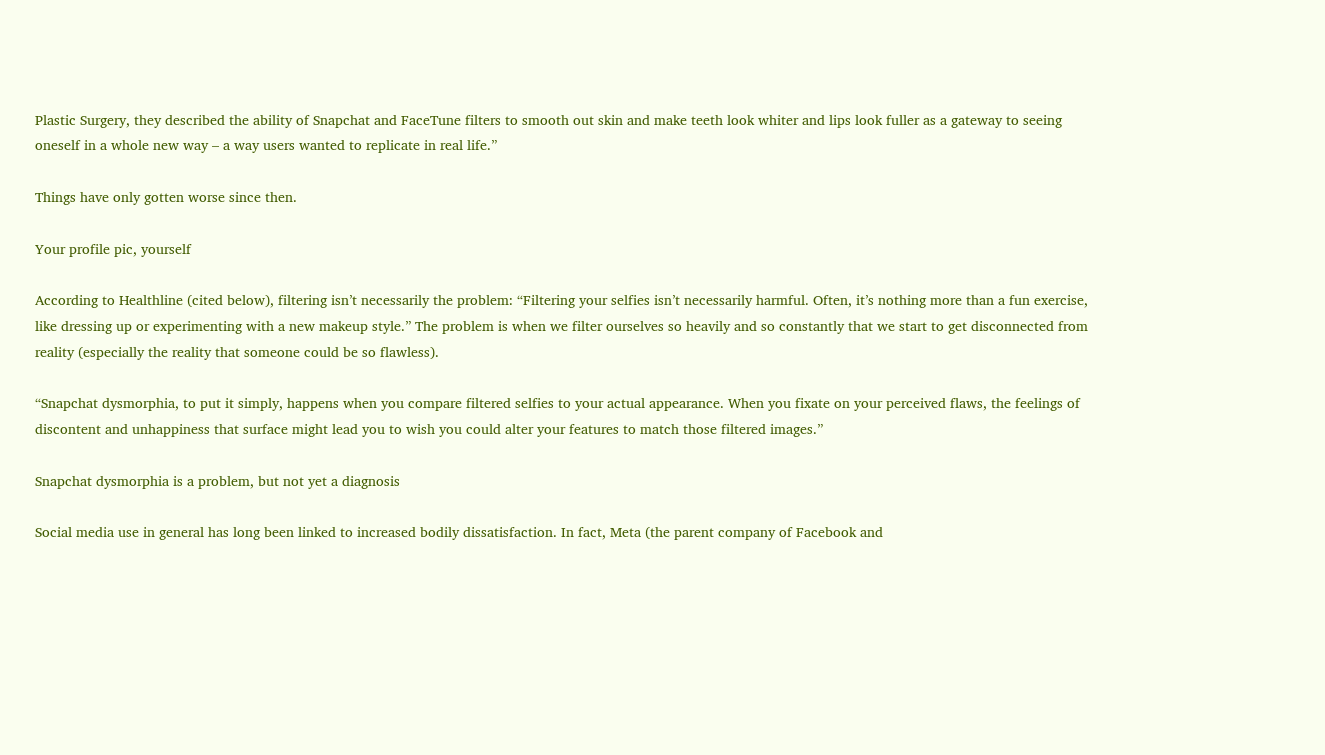Plastic Surgery, they described the ability of Snapchat and FaceTune filters to smooth out skin and make teeth look whiter and lips look fuller as a gateway to seeing oneself in a whole new way – a way users wanted to replicate in real life.”

Things have only gotten worse since then.

Your profile pic, yourself

According to Healthline (cited below), filtering isn’t necessarily the problem: “Filtering your selfies isn’t necessarily harmful. Often, it’s nothing more than a fun exercise, like dressing up or experimenting with a new makeup style.” The problem is when we filter ourselves so heavily and so constantly that we start to get disconnected from reality (especially the reality that someone could be so flawless).

“Snapchat dysmorphia, to put it simply, happens when you compare filtered selfies to your actual appearance. When you fixate on your perceived flaws, the feelings of discontent and unhappiness that surface might lead you to wish you could alter your features to match those filtered images.”

Snapchat dysmorphia is a problem, but not yet a diagnosis

Social media use in general has long been linked to increased bodily dissatisfaction. In fact, Meta (the parent company of Facebook and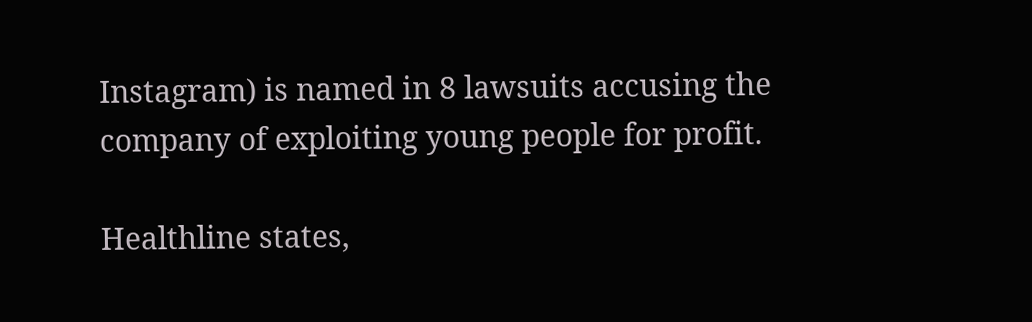Instagram) is named in 8 lawsuits accusing the company of exploiting young people for profit.

Healthline states,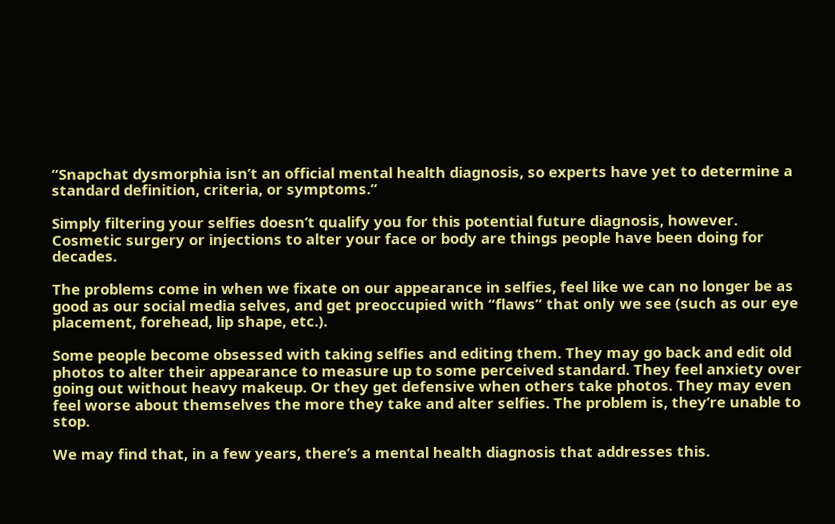“Snapchat dysmorphia isn’t an official mental health diagnosis, so experts have yet to determine a standard definition, criteria, or symptoms.”

Simply filtering your selfies doesn’t qualify you for this potential future diagnosis, however. Cosmetic surgery or injections to alter your face or body are things people have been doing for decades.

The problems come in when we fixate on our appearance in selfies, feel like we can no longer be as good as our social media selves, and get preoccupied with “flaws” that only we see (such as our eye placement, forehead, lip shape, etc.).

Some people become obsessed with taking selfies and editing them. They may go back and edit old photos to alter their appearance to measure up to some perceived standard. They feel anxiety over going out without heavy makeup. Or they get defensive when others take photos. They may even feel worse about themselves the more they take and alter selfies. The problem is, they’re unable to stop.

We may find that, in a few years, there’s a mental health diagnosis that addresses this.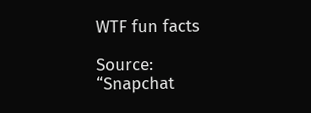WTF fun facts

Source: “Snapchat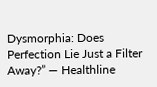Dysmorphia: Does Perfection Lie Just a Filter Away?” — Healthline